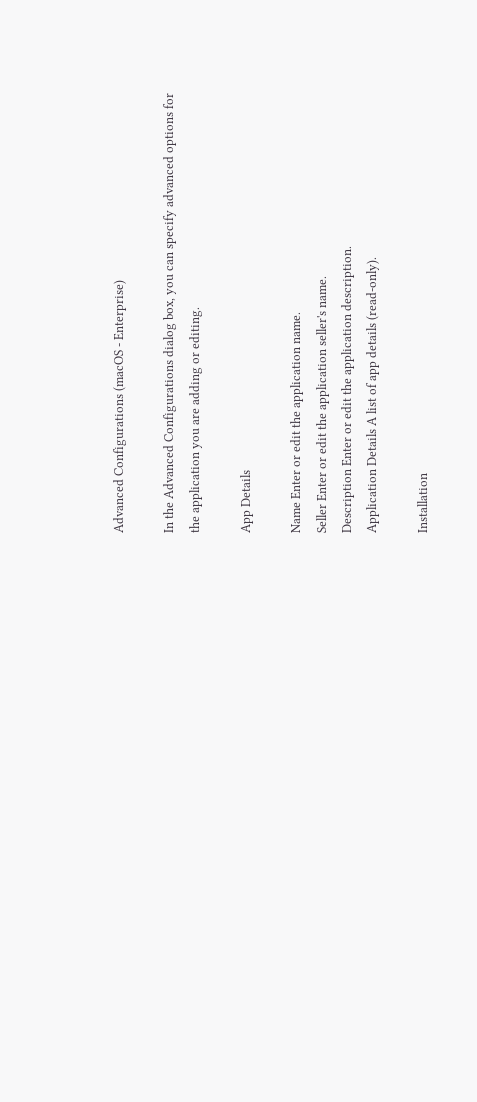Advanced Configurations (macOS - Enterprise)

In the Advanced Configurations dialog box, you can specify advanced options for the application you are adding or editing.

App Details

Name Enter or edit the application name.
Seller Enter or edit the application seller's name.
Description Enter or edit the application description.
Application Details A list of app details (read-only).

Installation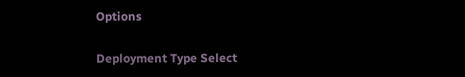Options

Deployment Type Select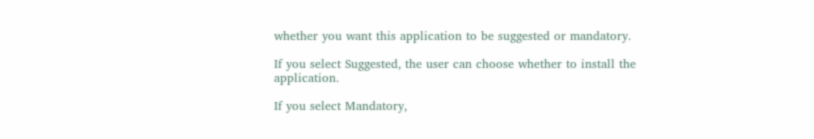whether you want this application to be suggested or mandatory.

If you select Suggested, the user can choose whether to install the application.

If you select Mandatory,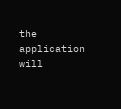the application will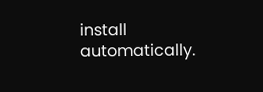install automatically.